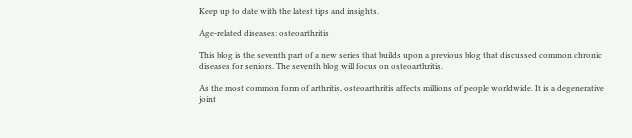Keep up to date with the latest tips and insights.

Age-related diseases: osteoarthritis

This blog is the seventh part of a new series that builds upon a previous blog that discussed common chronic diseases for seniors. The seventh blog will focus on osteoarthritis.

As the most common form of arthritis, osteoarthritis affects millions of people worldwide. It is a degenerative joint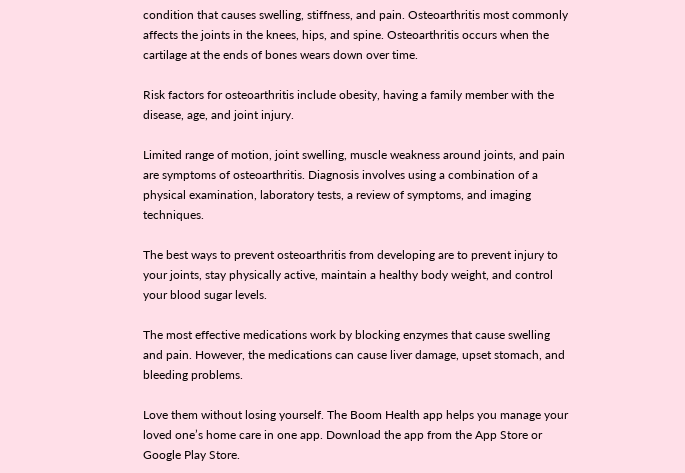condition that causes swelling, stiffness, and pain. Osteoarthritis most commonly affects the joints in the knees, hips, and spine. Osteoarthritis occurs when the cartilage at the ends of bones wears down over time.

Risk factors for osteoarthritis include obesity, having a family member with the disease, age, and joint injury.

Limited range of motion, joint swelling, muscle weakness around joints, and pain are symptoms of osteoarthritis. Diagnosis involves using a combination of a physical examination, laboratory tests, a review of symptoms, and imaging techniques.

The best ways to prevent osteoarthritis from developing are to prevent injury to your joints, stay physically active, maintain a healthy body weight, and control your blood sugar levels.

The most effective medications work by blocking enzymes that cause swelling and pain. However, the medications can cause liver damage, upset stomach, and bleeding problems.

Love them without losing yourself. The Boom Health app helps you manage your loved one’s home care in one app. Download the app from the App Store or Google Play Store.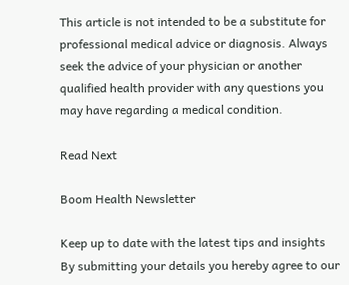This article is not intended to be a substitute for professional medical advice or diagnosis. Always seek the advice of your physician or another qualified health provider with any questions you may have regarding a medical condition.

Read Next

Boom Health Newsletter

Keep up to date with the latest tips and insights
By submitting your details you hereby agree to our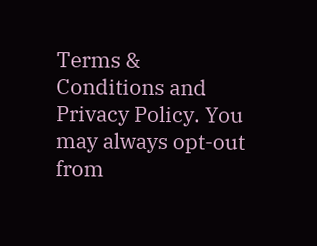Terms & Conditions and Privacy Policy. You may always opt-out from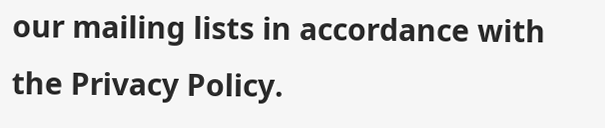our mailing lists in accordance with the Privacy Policy.